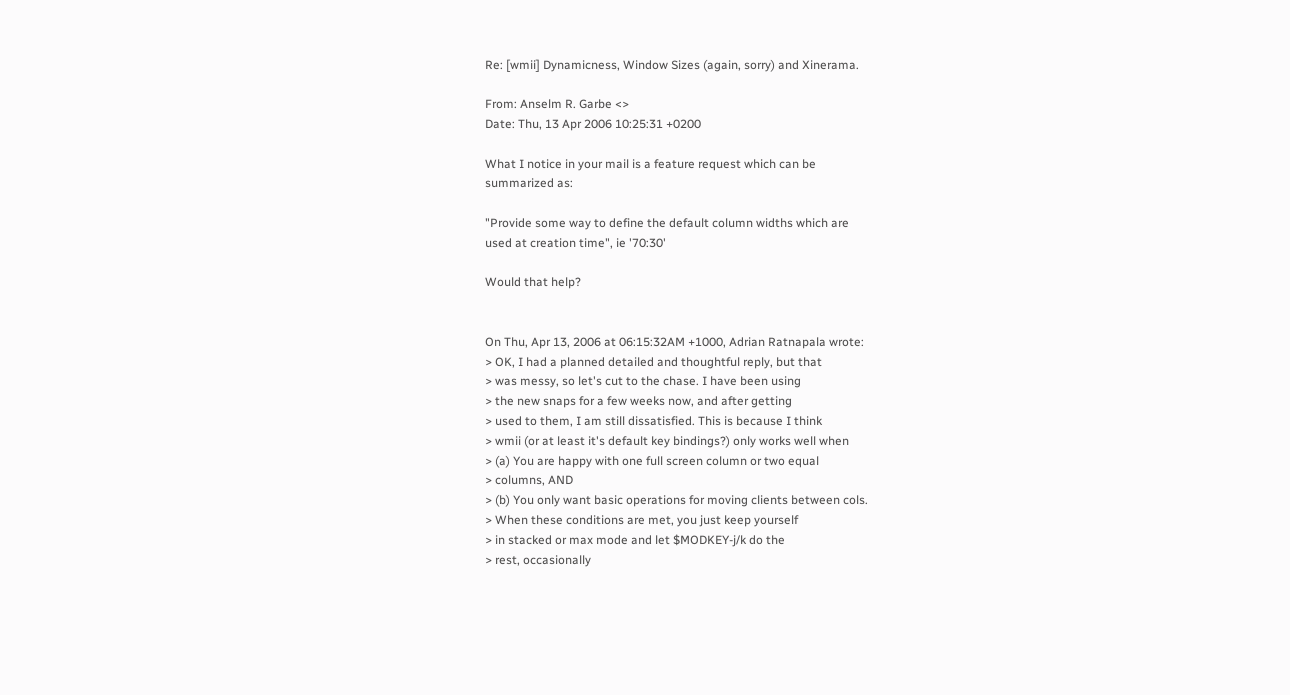Re: [wmii] Dynamicness, Window Sizes (again, sorry) and Xinerama.

From: Anselm R. Garbe <>
Date: Thu, 13 Apr 2006 10:25:31 +0200

What I notice in your mail is a feature request which can be
summarized as:

"Provide some way to define the default column widths which are
used at creation time", ie '70:30'

Would that help?


On Thu, Apr 13, 2006 at 06:15:32AM +1000, Adrian Ratnapala wrote:
> OK, I had a planned detailed and thoughtful reply, but that
> was messy, so let's cut to the chase. I have been using
> the new snaps for a few weeks now, and after getting
> used to them, I am still dissatisfied. This is because I think
> wmii (or at least it's default key bindings?) only works well when
> (a) You are happy with one full screen column or two equal
> columns, AND
> (b) You only want basic operations for moving clients between cols.
> When these conditions are met, you just keep yourself
> in stacked or max mode and let $MODKEY-j/k do the
> rest, occasionally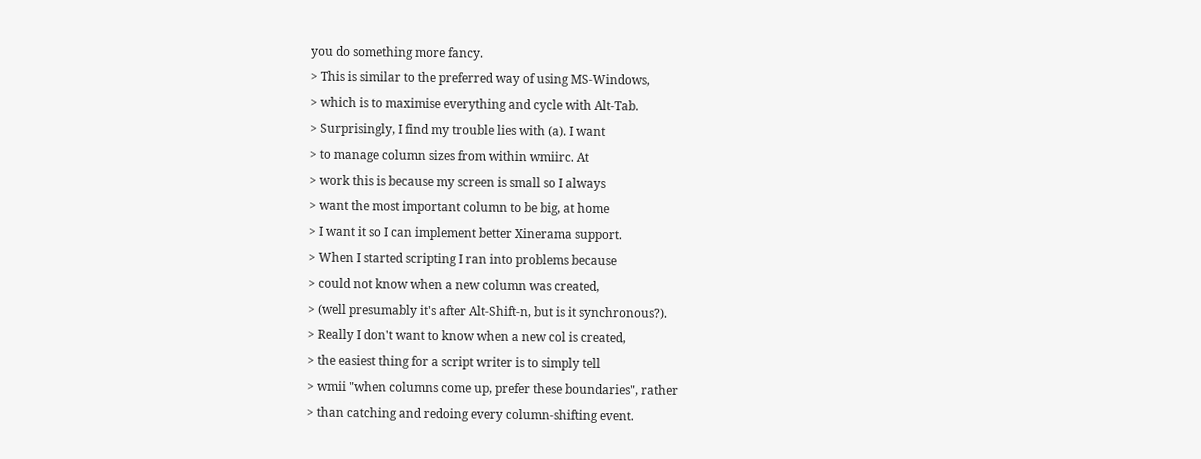you do something more fancy.
> This is similar to the preferred way of using MS-Windows,
> which is to maximise everything and cycle with Alt-Tab.
> Surprisingly, I find my trouble lies with (a). I want
> to manage column sizes from within wmiirc. At
> work this is because my screen is small so I always
> want the most important column to be big, at home
> I want it so I can implement better Xinerama support.
> When I started scripting I ran into problems because
> could not know when a new column was created,
> (well presumably it's after Alt-Shift-n, but is it synchronous?).
> Really I don't want to know when a new col is created,
> the easiest thing for a script writer is to simply tell
> wmii "when columns come up, prefer these boundaries", rather
> than catching and redoing every column-shifting event.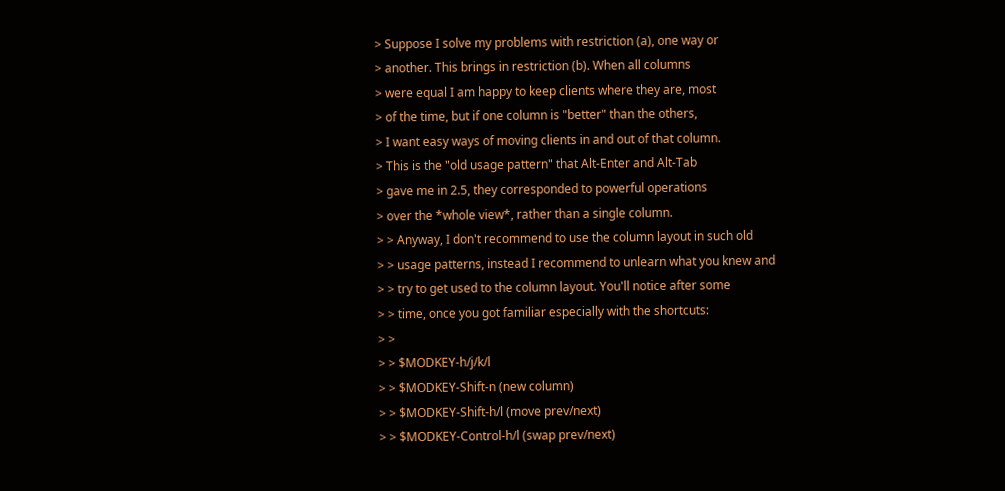> Suppose I solve my problems with restriction (a), one way or
> another. This brings in restriction (b). When all columns
> were equal I am happy to keep clients where they are, most
> of the time, but if one column is "better" than the others,
> I want easy ways of moving clients in and out of that column.
> This is the "old usage pattern" that Alt-Enter and Alt-Tab
> gave me in 2.5, they corresponded to powerful operations
> over the *whole view*, rather than a single column.
> > Anyway, I don't recommend to use the column layout in such old
> > usage patterns, instead I recommend to unlearn what you knew and
> > try to get used to the column layout. You'll notice after some
> > time, once you got familiar especially with the shortcuts:
> >
> > $MODKEY-h/j/k/l
> > $MODKEY-Shift-n (new column)
> > $MODKEY-Shift-h/l (move prev/next)
> > $MODKEY-Control-h/l (swap prev/next)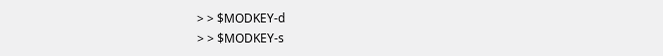> > $MODKEY-d
> > $MODKEY-s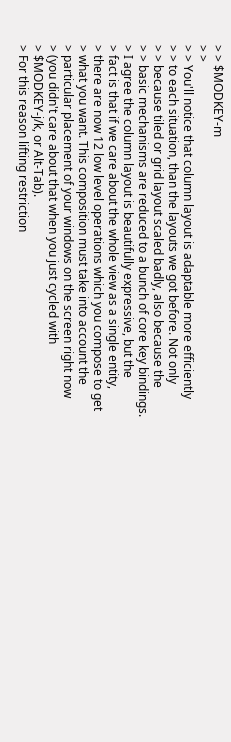> > $MODKEY-m
> >
> > You'll notice that column layout is adaptable more efficiently
> > to each situation, than the layouts we got before. Not only
> > because tiled or grid layout scaled badly, also because the
> > basic mechanisms are reduced to a bunch of core key bindings.
> I agree the column layout is beautifully expressive, but the
> fact is that if we care about the whole view as a single entity,
> there are now 12 low level operations which you compose to get
> what you want. This composition must take into account the
> particular placement of your windows on the screen right now
> (you didn't care about that when you just cycled with
> $MODKEY-j/k, or Alt-Tab).
> For this reason lifting restriction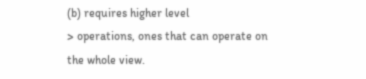(b) requires higher level
> operations, ones that can operate on the whole view.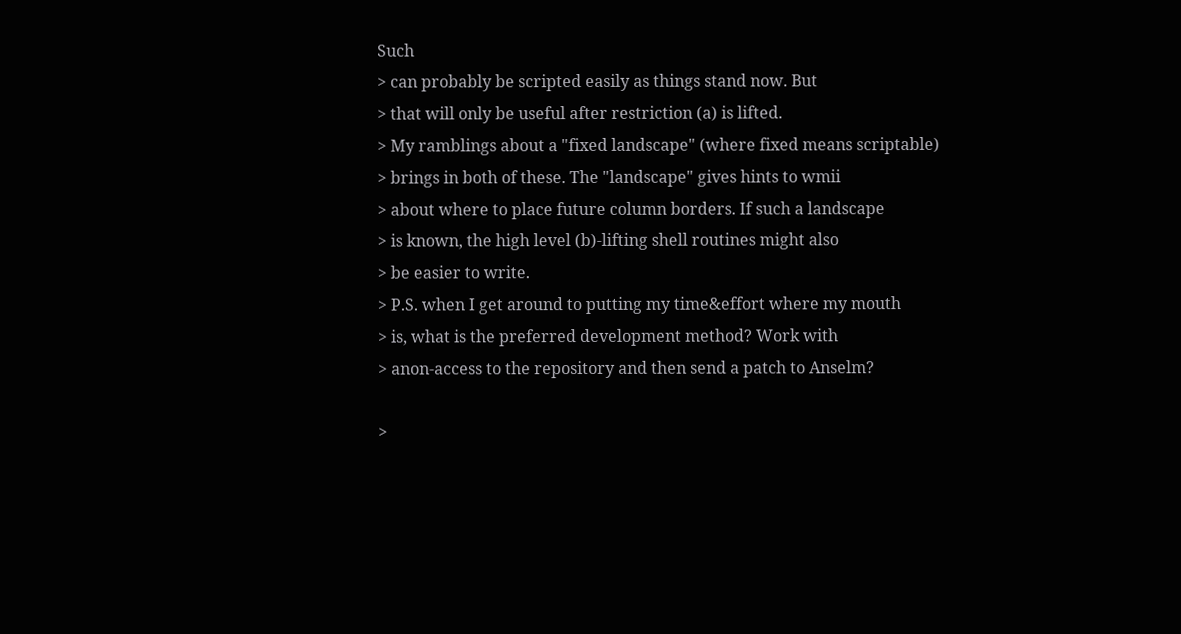Such
> can probably be scripted easily as things stand now. But
> that will only be useful after restriction (a) is lifted.
> My ramblings about a "fixed landscape" (where fixed means scriptable)
> brings in both of these. The "landscape" gives hints to wmii
> about where to place future column borders. If such a landscape
> is known, the high level (b)-lifting shell routines might also
> be easier to write.
> P.S. when I get around to putting my time&effort where my mouth
> is, what is the preferred development method? Work with
> anon-access to the repository and then send a patch to Anselm?

>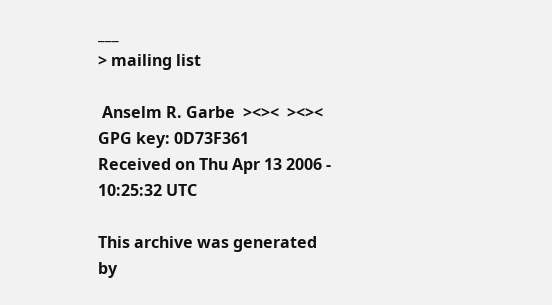___
> mailing list

 Anselm R. Garbe  ><><  ><><  GPG key: 0D73F361
Received on Thu Apr 13 2006 - 10:25:32 UTC

This archive was generated by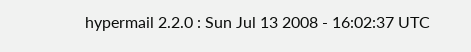hypermail 2.2.0 : Sun Jul 13 2008 - 16:02:37 UTC